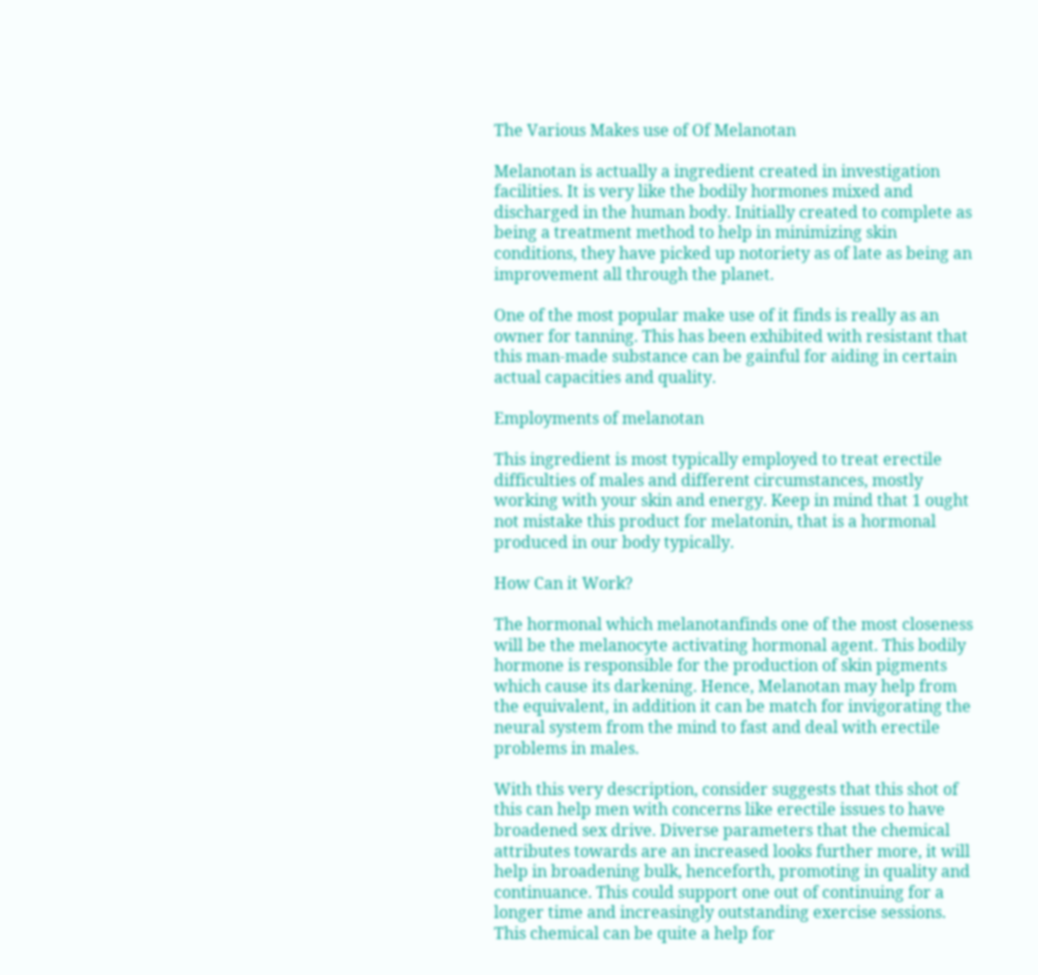The Various Makes use of Of Melanotan

Melanotan is actually a ingredient created in investigation facilities. It is very like the bodily hormones mixed and discharged in the human body. Initially created to complete as being a treatment method to help in minimizing skin conditions, they have picked up notoriety as of late as being an improvement all through the planet.

One of the most popular make use of it finds is really as an owner for tanning. This has been exhibited with resistant that this man-made substance can be gainful for aiding in certain actual capacities and quality.

Employments of melanotan

This ingredient is most typically employed to treat erectile difficulties of males and different circumstances, mostly working with your skin and energy. Keep in mind that 1 ought not mistake this product for melatonin, that is a hormonal produced in our body typically.

How Can it Work?

The hormonal which melanotanfinds one of the most closeness will be the melanocyte activating hormonal agent. This bodily hormone is responsible for the production of skin pigments which cause its darkening. Hence, Melanotan may help from the equivalent, in addition it can be match for invigorating the neural system from the mind to fast and deal with erectile problems in males.

With this very description, consider suggests that this shot of this can help men with concerns like erectile issues to have broadened sex drive. Diverse parameters that the chemical attributes towards are an increased looks further more, it will help in broadening bulk, henceforth, promoting in quality and continuance. This could support one out of continuing for a longer time and increasingly outstanding exercise sessions. This chemical can be quite a help for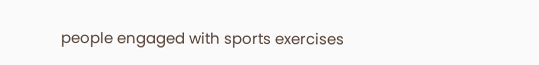people engaged with sports exercises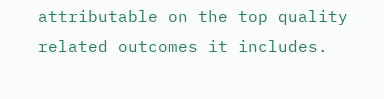attributable on the top quality related outcomes it includes.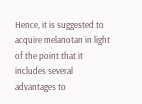Hence, it is suggested to acquire melanotan in light of the point that it includes several advantages to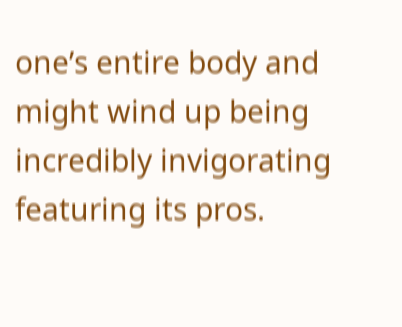one’s entire body and might wind up being incredibly invigorating featuring its pros.